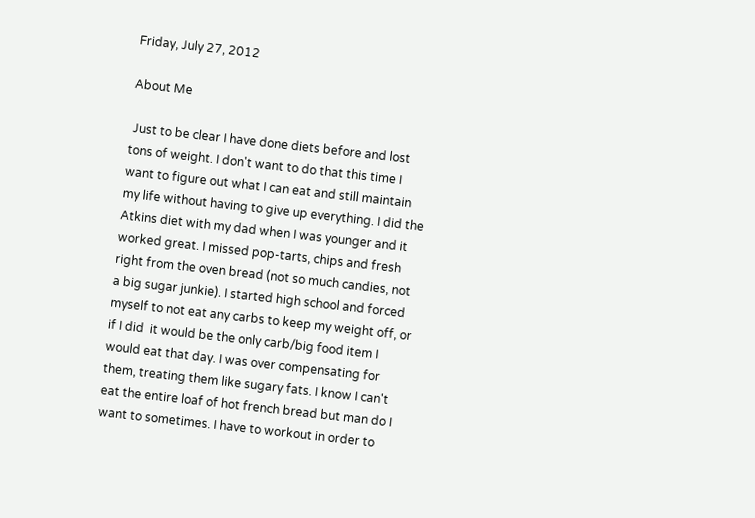Friday, July 27, 2012

About Me

 Just to be clear I have done diets before and lost tons of weight. I don't want to do that this time I want to figure out what I can eat and still maintain my life without having to give up everything. I did the Atkins diet with my dad when I was younger and it worked great. I missed pop-tarts, chips and fresh right from the oven bread (not so much candies, not a big sugar junkie). I started high school and forced myself to not eat any carbs to keep my weight off, or if I did  it would be the only carb/big food item I would eat that day. I was over compensating for them, treating them like sugary fats. I know I can't eat the entire loaf of hot french bread but man do I want to sometimes. I have to workout in order to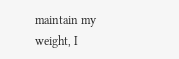maintain my weight, I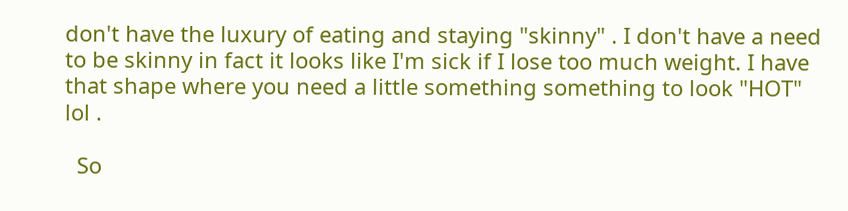don't have the luxury of eating and staying "skinny" . I don't have a need to be skinny in fact it looks like I'm sick if I lose too much weight. I have that shape where you need a little something something to look "HOT" lol .

  So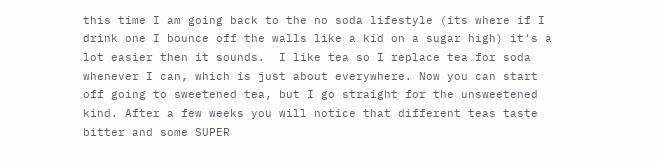this time I am going back to the no soda lifestyle (its where if I drink one I bounce off the walls like a kid on a sugar high) it's a lot easier then it sounds.  I like tea so I replace tea for soda whenever I can, which is just about everywhere. Now you can start off going to sweetened tea, but I go straight for the unsweetened kind. After a few weeks you will notice that different teas taste bitter and some SUPER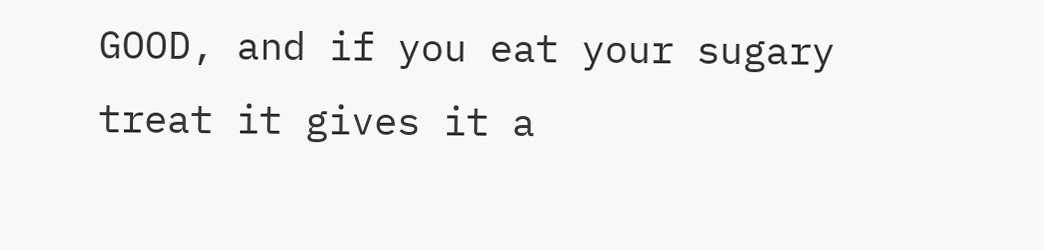GOOD, and if you eat your sugary treat it gives it a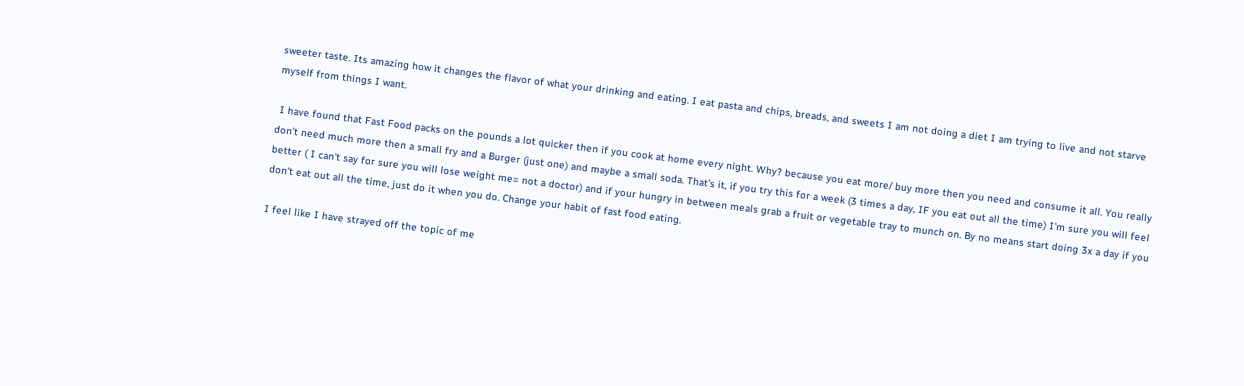sweeter taste. Its amazing how it changes the flavor of what your drinking and eating. I eat pasta and chips, breads, and sweets I am not doing a diet I am trying to live and not starve myself from things I want.

 I have found that Fast Food packs on the pounds a lot quicker then if you cook at home every night. Why? because you eat more/ buy more then you need and consume it all. You really don't need much more then a small fry and a Burger (just one) and maybe a small soda. That's it, if you try this for a week (3 times a day, IF you eat out all the time) I'm sure you will feel better ( I can't say for sure you will lose weight me= not a doctor) and if your hungry in between meals grab a fruit or vegetable tray to munch on. By no means start doing 3x a day if you don't eat out all the time, just do it when you do. Change your habit of fast food eating.

I feel like I have strayed off the topic of me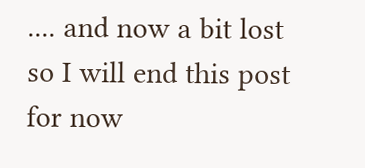.... and now a bit lost so I will end this post for now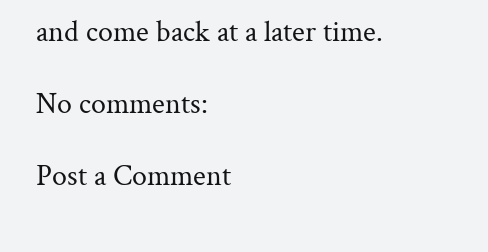and come back at a later time.

No comments:

Post a Comment